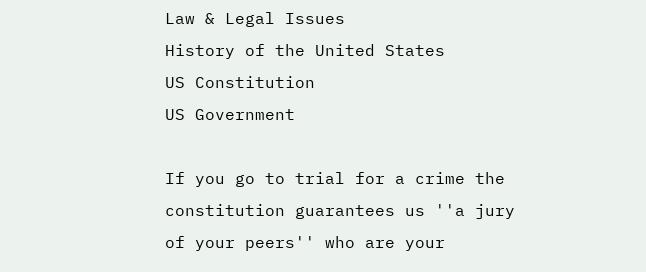Law & Legal Issues
History of the United States
US Constitution
US Government

If you go to trial for a crime the constitution guarantees us ''a jury of your peers'' who are your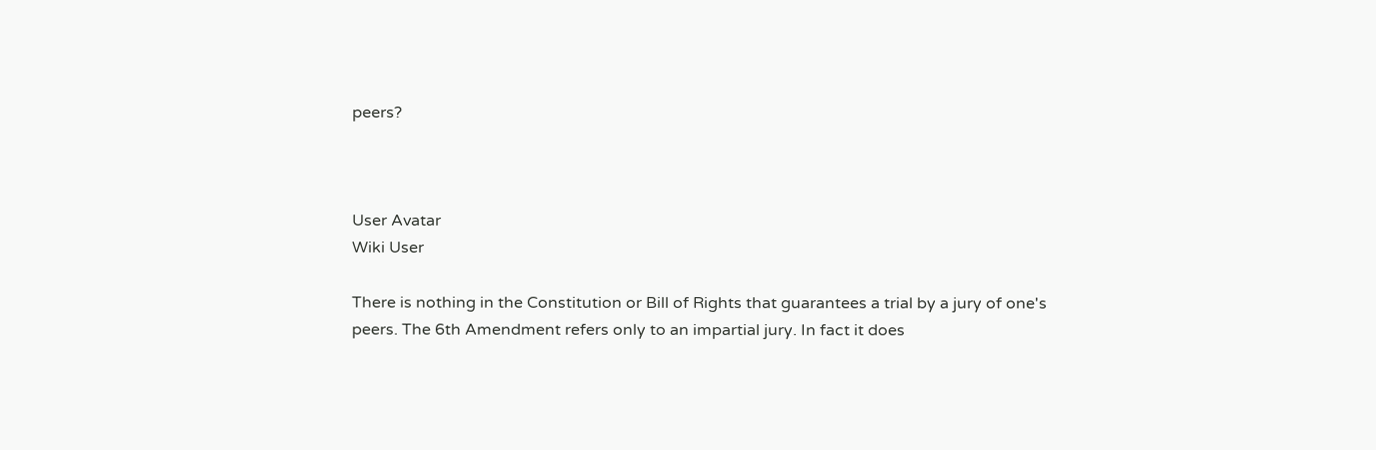peers?



User Avatar
Wiki User

There is nothing in the Constitution or Bill of Rights that guarantees a trial by a jury of one's peers. The 6th Amendment refers only to an impartial jury. In fact it does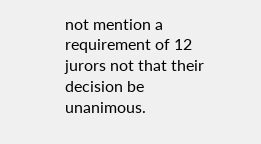not mention a requirement of 12 jurors not that their decision be unanimous.